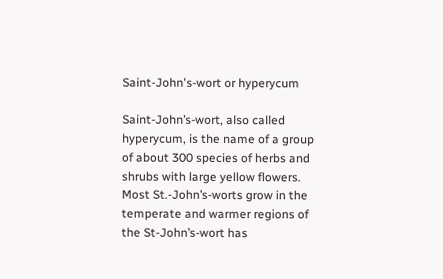Saint-John's-wort or hyperycum

Saint-John’s-wort, also called hyperycum, is the name of a group of about 300 species of herbs and shrubs with large yellow flowers. Most St.-John’s-worts grow in the temperate and warmer regions of the St-John’s-wort has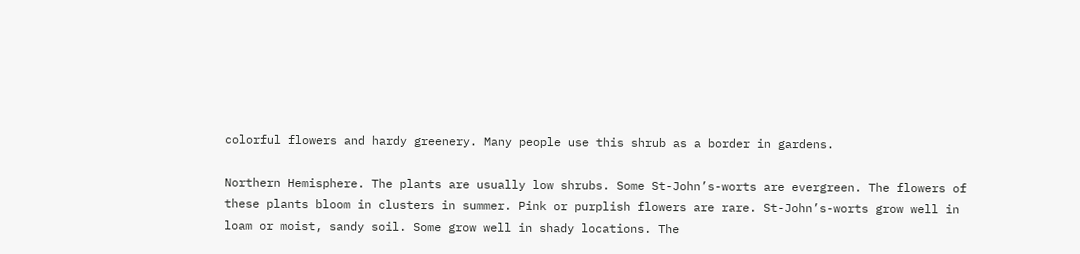colorful flowers and hardy greenery. Many people use this shrub as a border in gardens.

Northern Hemisphere. The plants are usually low shrubs. Some St-John’s-worts are evergreen. The flowers of these plants bloom in clusters in summer. Pink or purplish flowers are rare. St-John’s-worts grow well in loam or moist, sandy soil. Some grow well in shady locations. The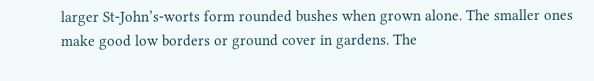larger St-John’s-worts form rounded bushes when grown alone. The smaller ones make good low borders or ground cover in gardens. The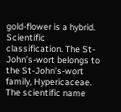gold-flower is a hybrid. Scientific classification. The St-John’s-wort belongs to the St-John’s-wort family, Hypericaceae. The scientific name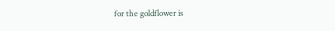for the goldflower is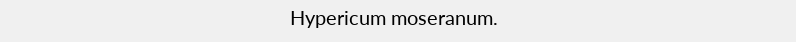Hypericum moseranum.